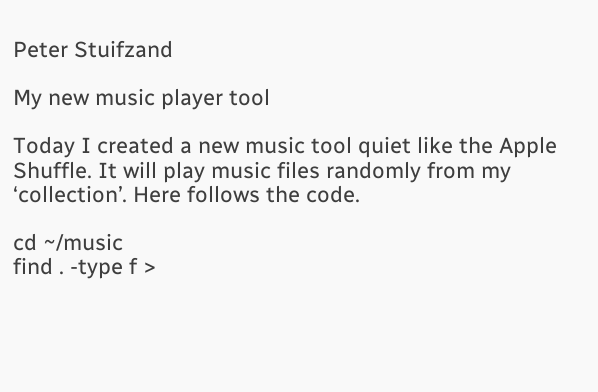Peter Stuifzand

My new music player tool

Today I created a new music tool quiet like the Apple Shuffle. It will play music files randomly from my ‘collection’. Here follows the code.

cd ~/music
find . -type f >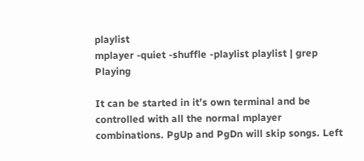playlist
mplayer -quiet -shuffle -playlist playlist | grep Playing

It can be started in it’s own terminal and be controlled with all the normal mplayer combinations. PgUp and PgDn will skip songs. Left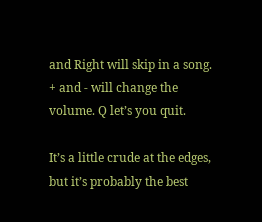and Right will skip in a song. + and - will change the volume. Q let’s you quit.

It’s a little crude at the edges, but it’s probably the best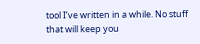tool I’ve written in a while. No stuff that will keep you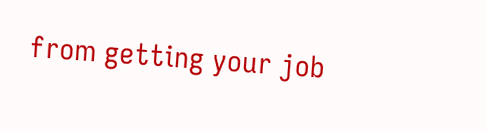from getting your job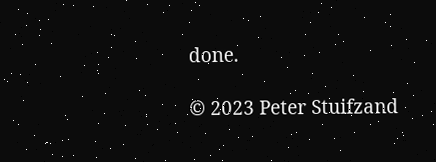done.

© 2023 Peter Stuifzand